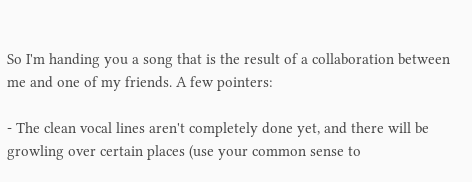So I'm handing you a song that is the result of a collaboration between me and one of my friends. A few pointers:

- The clean vocal lines aren't completely done yet, and there will be growling over certain places (use your common sense to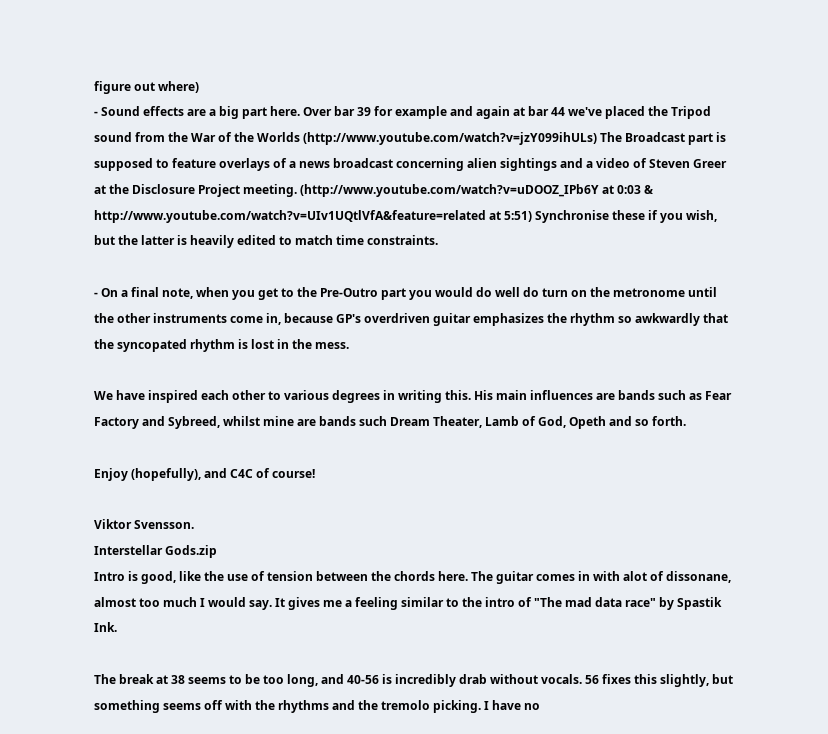figure out where)
- Sound effects are a big part here. Over bar 39 for example and again at bar 44 we've placed the Tripod sound from the War of the Worlds (http://www.youtube.com/watch?v=jzY099ihULs) The Broadcast part is supposed to feature overlays of a news broadcast concerning alien sightings and a video of Steven Greer at the Disclosure Project meeting. (http://www.youtube.com/watch?v=uDOOZ_IPb6Y at 0:03 & http://www.youtube.com/watch?v=UIv1UQtlVfA&feature=related at 5:51) Synchronise these if you wish, but the latter is heavily edited to match time constraints.

- On a final note, when you get to the Pre-Outro part you would do well do turn on the metronome until the other instruments come in, because GP's overdriven guitar emphasizes the rhythm so awkwardly that the syncopated rhythm is lost in the mess.

We have inspired each other to various degrees in writing this. His main influences are bands such as Fear Factory and Sybreed, whilst mine are bands such Dream Theater, Lamb of God, Opeth and so forth.

Enjoy (hopefully), and C4C of course!

Viktor Svensson.
Interstellar Gods.zip
Intro is good, like the use of tension between the chords here. The guitar comes in with alot of dissonane, almost too much I would say. It gives me a feeling similar to the intro of "The mad data race" by Spastik Ink.

The break at 38 seems to be too long, and 40-56 is incredibly drab without vocals. 56 fixes this slightly, but something seems off with the rhythms and the tremolo picking. I have no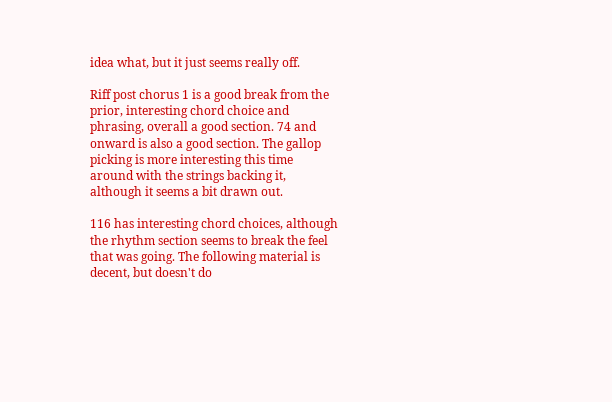idea what, but it just seems really off.

Riff post chorus 1 is a good break from the prior, interesting chord choice and phrasing, overall a good section. 74 and onward is also a good section. The gallop picking is more interesting this time around with the strings backing it, although it seems a bit drawn out.

116 has interesting chord choices, although the rhythm section seems to break the feel that was going. The following material is decent, but doesn't do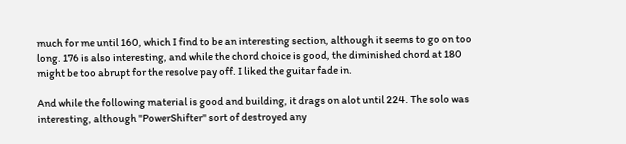much for me until 160, which I find to be an interesting section, although it seems to go on too long. 176 is also interesting, and while the chord choice is good, the diminished chord at 180 might be too abrupt for the resolve pay off. I liked the guitar fade in.

And while the following material is good and building, it drags on alot until 224. The solo was interesting, although "PowerShifter" sort of destroyed any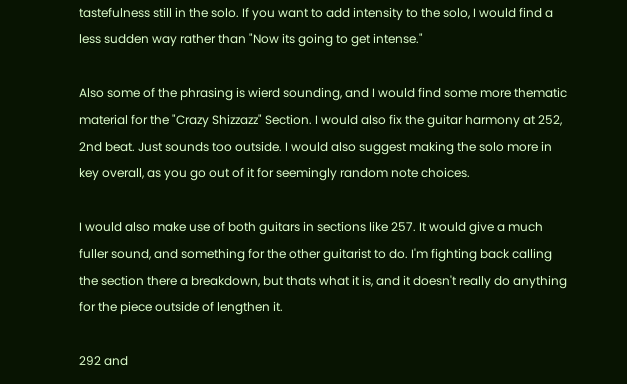tastefulness still in the solo. If you want to add intensity to the solo, I would find a less sudden way rather than "Now its going to get intense."

Also some of the phrasing is wierd sounding, and I would find some more thematic material for the "Crazy Shizzazz" Section. I would also fix the guitar harmony at 252, 2nd beat. Just sounds too outside. I would also suggest making the solo more in key overall, as you go out of it for seemingly random note choices.

I would also make use of both guitars in sections like 257. It would give a much fuller sound, and something for the other guitarist to do. I'm fighting back calling the section there a breakdown, but thats what it is, and it doesn't really do anything for the piece outside of lengthen it.

292 and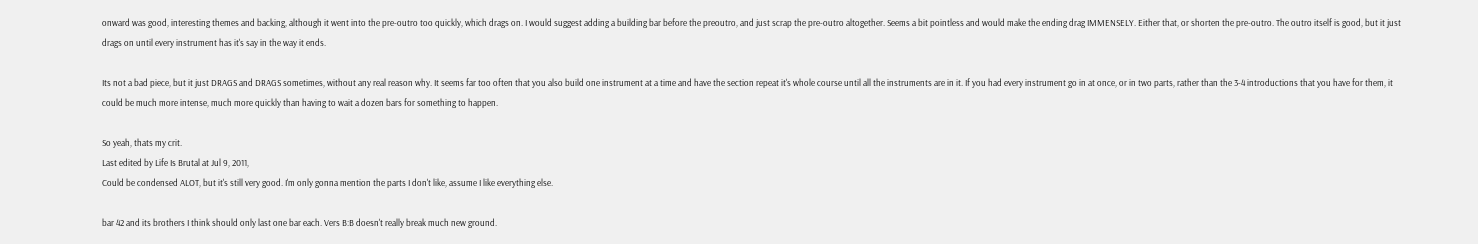onward was good, interesting themes and backing, although it went into the pre-outro too quickly, which drags on. I would suggest adding a building bar before the preoutro, and just scrap the pre-outro altogether. Seems a bit pointless and would make the ending drag IMMENSELY. Either that, or shorten the pre-outro. The outro itself is good, but it just drags on until every instrument has it's say in the way it ends.

Its not a bad piece, but it just DRAGS and DRAGS sometimes, without any real reason why. It seems far too often that you also build one instrument at a time and have the section repeat it's whole course until all the instruments are in it. If you had every instrument go in at once, or in two parts, rather than the 3-4 introductions that you have for them, it could be much more intense, much more quickly than having to wait a dozen bars for something to happen.

So yeah, thats my crit.
Last edited by Life Is Brutal at Jul 9, 2011,
Could be condensed ALOT, but it's still very good. I'm only gonna mention the parts I don't like, assume I like everything else.

bar 42 and its brothers I think should only last one bar each. Vers B:B doesn't really break much new ground.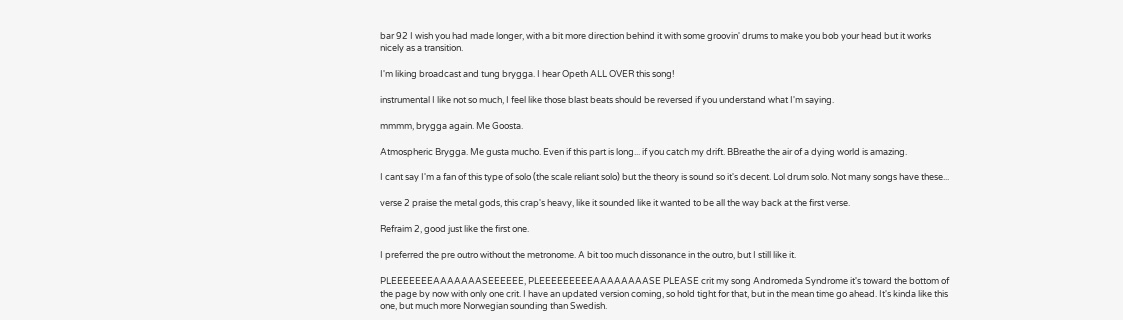bar 92 I wish you had made longer, with a bit more direction behind it with some groovin' drums to make you bob your head but it works nicely as a transition.

I'm liking broadcast and tung brygga. I hear Opeth ALL OVER this song!

instrumental I like not so much, I feel like those blast beats should be reversed if you understand what I'm saying.

mmmm, brygga again. Me Goosta.

Atmospheric Brygga. Me gusta mucho. Even if this part is long... if you catch my drift. BBreathe the air of a dying world is amazing.

I cant say I'm a fan of this type of solo (the scale reliant solo) but the theory is sound so it's decent. Lol drum solo. Not many songs have these...

verse 2 praise the metal gods, this crap's heavy, like it sounded like it wanted to be all the way back at the first verse.

Refraim 2, good just like the first one.

I preferred the pre outro without the metronome. A bit too much dissonance in the outro, but I still like it.

PLEEEEEEEAAAAAAASEEEEEE, PLEEEEEEEEEAAAAAAAASE PLEASE crit my song Andromeda Syndrome it's toward the bottom of the page by now with only one crit. I have an updated version coming, so hold tight for that, but in the mean time go ahead. It's kinda like this one, but much more Norwegian sounding than Swedish.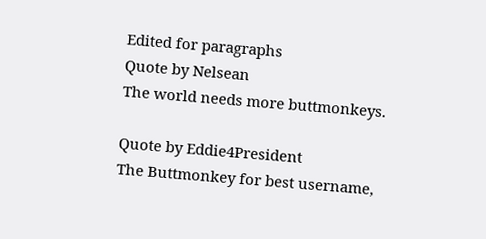Edited for paragraphs
Quote by Nelsean
The world needs more buttmonkeys.

Quote by Eddie4President
The Buttmonkey for best username,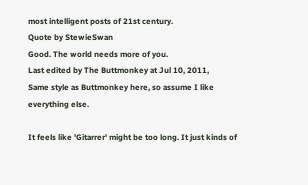most intelligent posts of 21st century.
Quote by StewieSwan
Good. The world needs more of you.
Last edited by The Buttmonkey at Jul 10, 2011,
Same style as Buttmonkey here, so assume I like everything else.

It feels like 'Gitarrer' might be too long. It just kinds of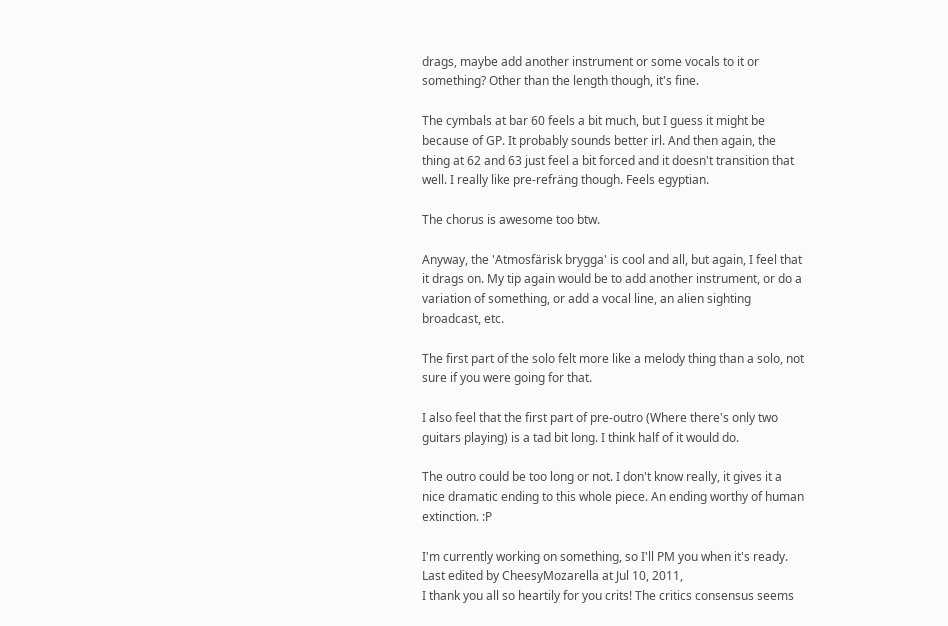drags, maybe add another instrument or some vocals to it or something? Other than the length though, it's fine.

The cymbals at bar 60 feels a bit much, but I guess it might be because of GP. It probably sounds better irl. And then again, the thing at 62 and 63 just feel a bit forced and it doesn't transition that well. I really like pre-refräng though. Feels egyptian.

The chorus is awesome too btw.

Anyway, the 'Atmosfärisk brygga' is cool and all, but again, I feel that it drags on. My tip again would be to add another instrument, or do a variation of something, or add a vocal line, an alien sighting broadcast, etc.

The first part of the solo felt more like a melody thing than a solo, not sure if you were going for that.

I also feel that the first part of pre-outro (Where there's only two guitars playing) is a tad bit long. I think half of it would do.

The outro could be too long or not. I don't know really, it gives it a nice dramatic ending to this whole piece. An ending worthy of human extinction. :P

I'm currently working on something, so I'll PM you when it's ready.
Last edited by CheesyMozarella at Jul 10, 2011,
I thank you all so heartily for you crits! The critics consensus seems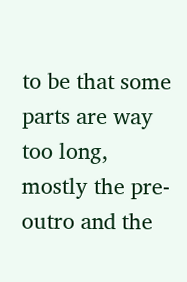to be that some parts are way too long, mostly the pre-outro and the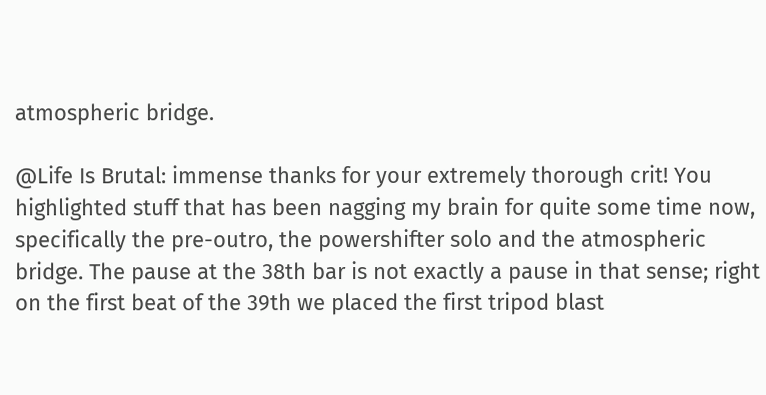atmospheric bridge.

@Life Is Brutal: immense thanks for your extremely thorough crit! You highlighted stuff that has been nagging my brain for quite some time now, specifically the pre-outro, the powershifter solo and the atmospheric bridge. The pause at the 38th bar is not exactly a pause in that sense; right on the first beat of the 39th we placed the first tripod blast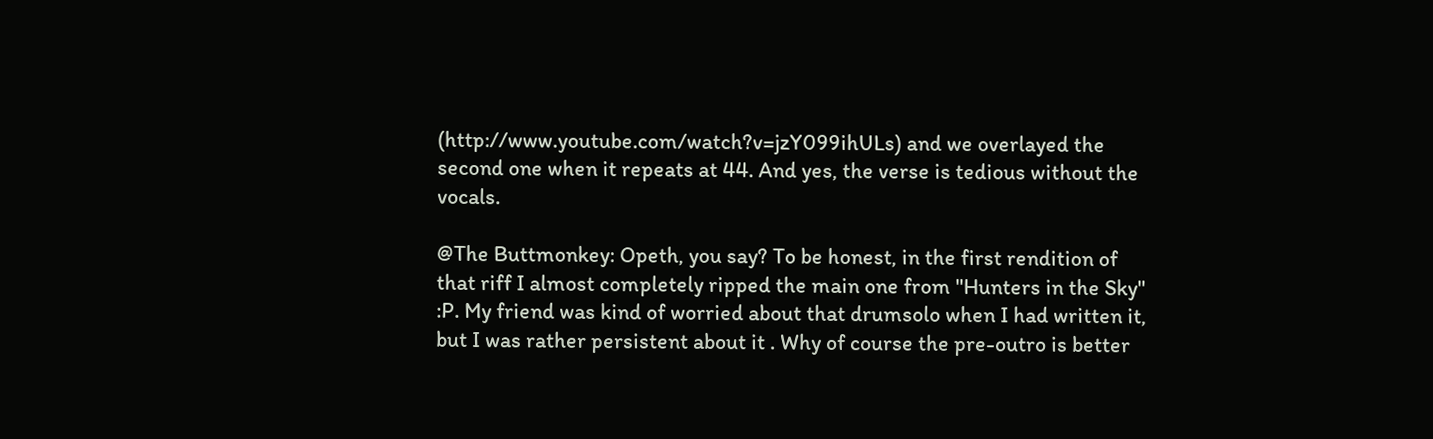(http://www.youtube.com/watch?v=jzY099ihULs) and we overlayed the second one when it repeats at 44. And yes, the verse is tedious without the vocals.

@The Buttmonkey: Opeth, you say? To be honest, in the first rendition of that riff I almost completely ripped the main one from "Hunters in the Sky" :P. My friend was kind of worried about that drumsolo when I had written it, but I was rather persistent about it . Why of course the pre-outro is better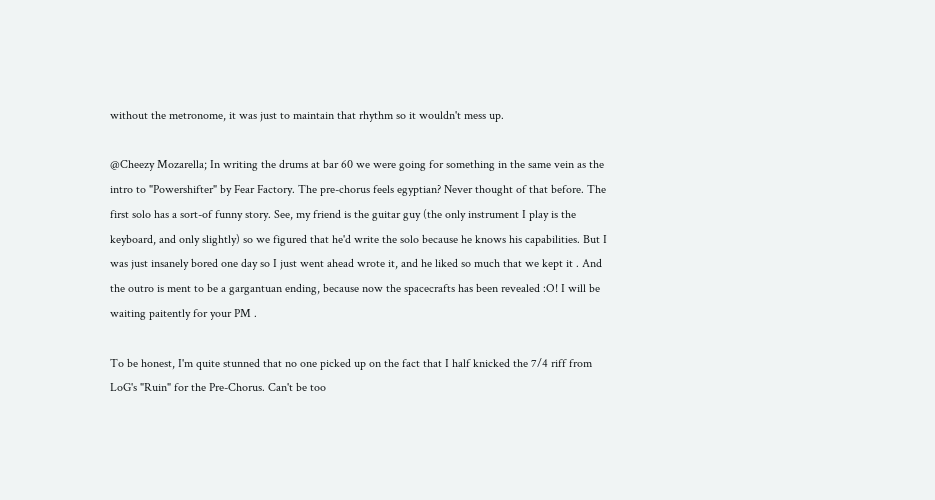without the metronome, it was just to maintain that rhythm so it wouldn't mess up.

@Cheezy Mozarella; In writing the drums at bar 60 we were going for something in the same vein as the intro to "Powershifter" by Fear Factory. The pre-chorus feels egyptian? Never thought of that before. The first solo has a sort-of funny story. See, my friend is the guitar guy (the only instrument I play is the keyboard, and only slightly) so we figured that he'd write the solo because he knows his capabilities. But I was just insanely bored one day so I just went ahead wrote it, and he liked so much that we kept it . And the outro is ment to be a gargantuan ending, because now the spacecrafts has been revealed :O! I will be waiting paitently for your PM .

To be honest, I'm quite stunned that no one picked up on the fact that I half knicked the 7/4 riff from LoG's "Ruin" for the Pre-Chorus. Can't be too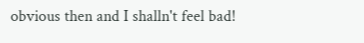obvious then and I shalln't feel bad!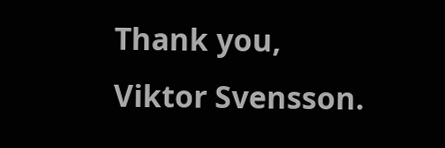Thank you,
Viktor Svensson.